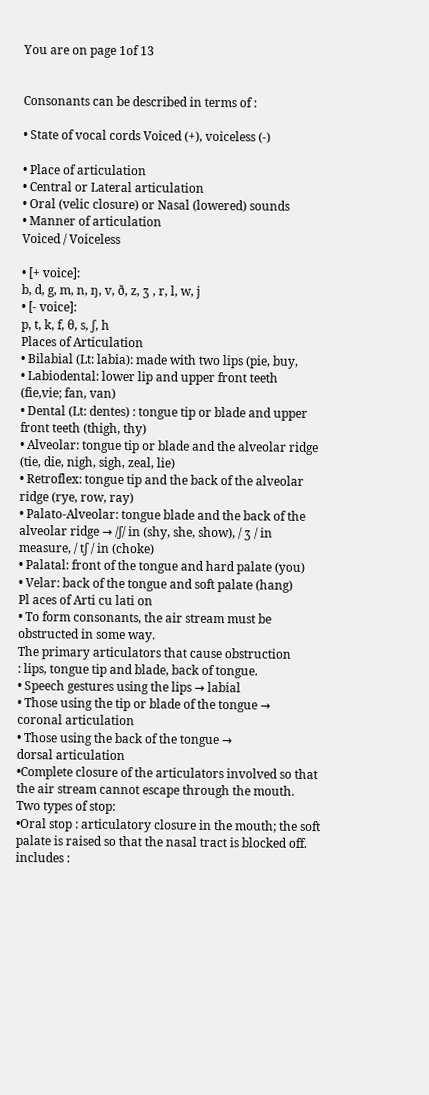You are on page 1of 13


Consonants can be described in terms of :

• State of vocal cords Voiced (+), voiceless (-)

• Place of articulation
• Central or Lateral articulation
• Oral (velic closure) or Nasal (lowered) sounds
• Manner of articulation
Voiced / Voiceless

• [+ voice]:
b, d, g, m, n, ŋ, v, ð, z, ӡ , r, l, w, j
• [- voice]:
p, t, k, f, θ, s, ʃ, h
Places of Articulation
• Bilabial (Lt: labia): made with two lips (pie, buy,
• Labiodental: lower lip and upper front teeth
(fie,vie; fan, van)
• Dental (Lt: dentes) : tongue tip or blade and upper
front teeth (thigh, thy)
• Alveolar: tongue tip or blade and the alveolar ridge
(tie, die, nigh, sigh, zeal, lie)
• Retroflex: tongue tip and the back of the alveolar
ridge (rye, row, ray)
• Palato-Alveolar: tongue blade and the back of the
alveolar ridge → /ʃ/ in (shy, she, show), / ʒ / in
measure, / tʃ / in (choke)
• Palatal: front of the tongue and hard palate (you)
• Velar: back of the tongue and soft palate (hang)
Pl aces of Arti cu lati on
• To form consonants, the air stream must be
obstructed in some way.
The primary articulators that cause obstruction
: lips, tongue tip and blade, back of tongue.
• Speech gestures using the lips → labial
• Those using the tip or blade of the tongue →
coronal articulation
• Those using the back of the tongue →
dorsal articulation
•Complete closure of the articulators involved so that
the air stream cannot escape through the mouth.
Two types of stop:
•Oral stop : articulatory closure in the mouth; the soft
palate is raised so that the nasal tract is blocked off.
includes :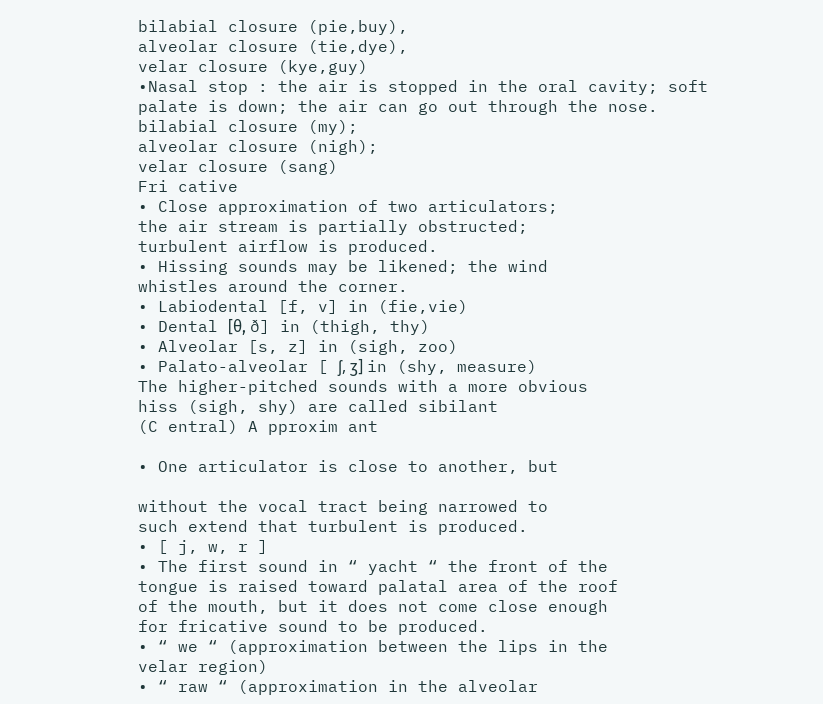bilabial closure (pie,buy),
alveolar closure (tie,dye),
velar closure (kye,guy)
•Nasal stop : the air is stopped in the oral cavity; soft
palate is down; the air can go out through the nose.
bilabial closure (my);
alveolar closure (nigh);
velar closure (sang)
Fri cative
• Close approximation of two articulators;
the air stream is partially obstructed;
turbulent airflow is produced.
• Hissing sounds may be likened; the wind
whistles around the corner.
• Labiodental [f, v] in (fie,vie)
• Dental [θ, ð] in (thigh, thy)
• Alveolar [s, z] in (sigh, zoo)
• Palato-alveolar [ ʃ, ӡ] in (shy, measure)
The higher-pitched sounds with a more obvious
hiss (sigh, shy) are called sibilant
(C entral) A pproxim ant

• One articulator is close to another, but

without the vocal tract being narrowed to
such extend that turbulent is produced.
• [ j, w, r ]
• The first sound in “ yacht “ the front of the
tongue is raised toward palatal area of the roof
of the mouth, but it does not come close enough
for fricative sound to be produced.
• “ we “ (approximation between the lips in the
velar region)
• “ raw “ (approximation in the alveolar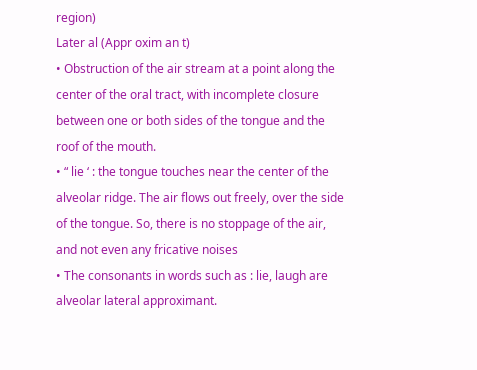region)
Later al (Appr oxim an t)
• Obstruction of the air stream at a point along the
center of the oral tract, with incomplete closure
between one or both sides of the tongue and the
roof of the mouth.
• “ lie ‘ : the tongue touches near the center of the
alveolar ridge. The air flows out freely, over the side
of the tongue. So, there is no stoppage of the air,
and not even any fricative noises
• The consonants in words such as : lie, laugh are
alveolar lateral approximant.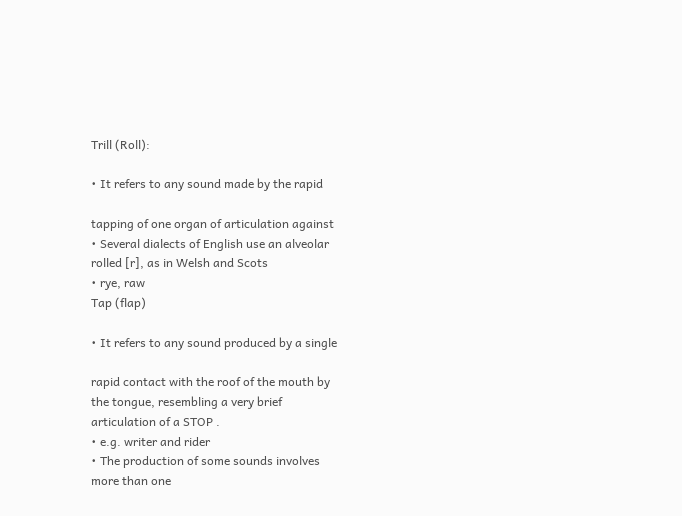Trill (Roll):

• It refers to any sound made by the rapid

tapping of one organ of articulation against
• Several dialects of English use an alveolar
rolled [r], as in Welsh and Scots
• rye, raw
Tap (flap)

• It refers to any sound produced by a single

rapid contact with the roof of the mouth by
the tongue, resembling a very brief
articulation of a STOP .
• e.g. writer and rider
• The production of some sounds involves
more than one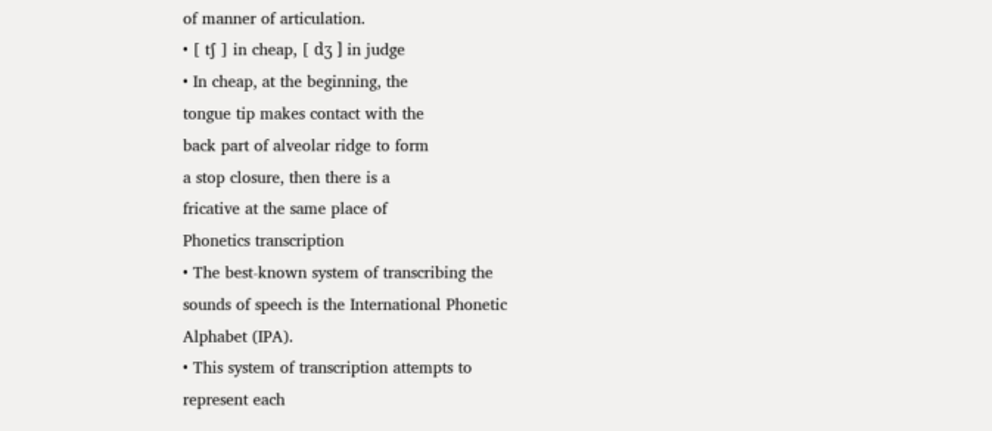of manner of articulation.
• [ tʃ ] in cheap, [ dӡ ] in judge
• In cheap, at the beginning, the
tongue tip makes contact with the
back part of alveolar ridge to form
a stop closure, then there is a
fricative at the same place of
Phonetics transcription
• The best-known system of transcribing the
sounds of speech is the International Phonetic
Alphabet (IPA).
• This system of transcription attempts to
represent each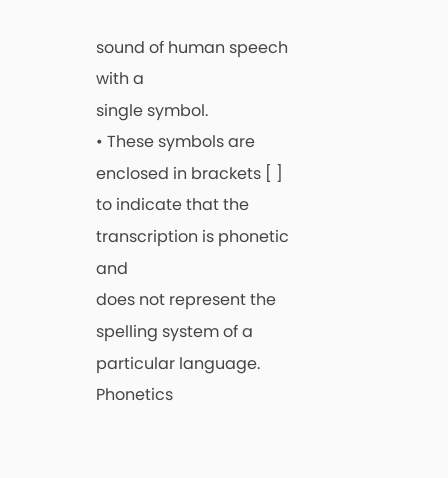sound of human speech with a
single symbol.
• These symbols are enclosed in brackets [ ]
to indicate that the transcription is phonetic and
does not represent the spelling system of a
particular language.
Phonetics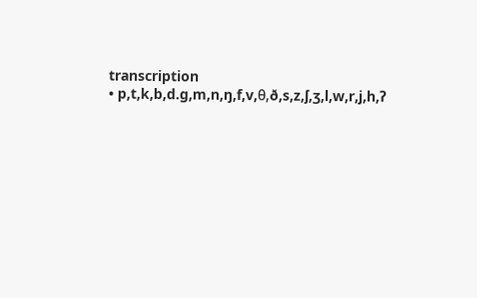transcription
• p,t,k,b,d.g,m,n,ŋ,f,v,θ,ð,s,z,ʃ,ӡ,l,w,r,j,h,ʔ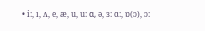• i:, ı, ʌ, e, æ, u, u: α, ә, ɜ: ɑ:, ɒ(ɔ), ɔ: